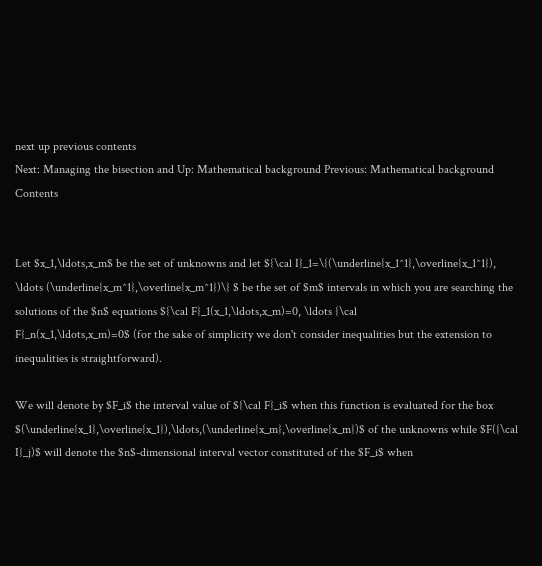next up previous contents
Next: Managing the bisection and Up: Mathematical background Previous: Mathematical background   Contents


Let $x_1,\ldots,x_m$ be the set of unknowns and let ${\cal I}_1=\{(\underline{x_1^1},\overline{x_1^1}),
\ldots (\underline{x_m^1},\overline{x_m^1})\} $ be the set of $m$ intervals in which you are searching the solutions of the $n$ equations ${\cal F}_1(x_1,\ldots,x_m)=0, \ldots {\cal
F}_n(x_1,\ldots,x_m)=0$ (for the sake of simplicity we don't consider inequalities but the extension to inequalities is straightforward).

We will denote by $F_i$ the interval value of ${\cal F}_i$ when this function is evaluated for the box $(\underline{x_1},\overline{x_1}),\ldots,(\underline{x_m},\overline{x_m})$ of the unknowns while $F({\cal I}_j)$ will denote the $n$-dimensional interval vector constituted of the $F_i$ when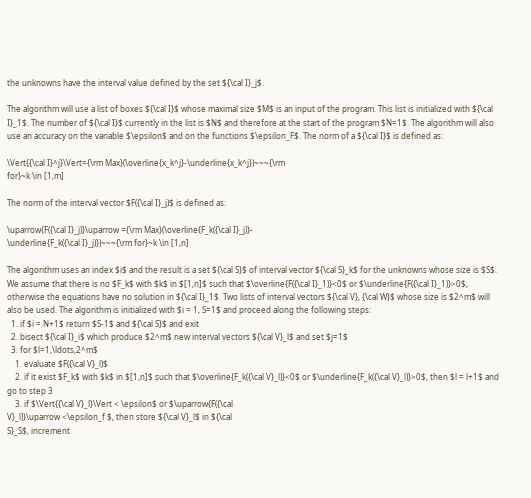the unknowns have the interval value defined by the set ${\cal I}_j$.

The algorithm will use a list of boxes ${\cal I}$ whose maximal size $M$ is an input of the program. This list is initialized with ${\cal I}_1$. The number of ${\cal I}$ currently in the list is $N$ and therefore at the start of the program $N=1$. The algorithm will also use an accuracy on the variable $\epsilon$ and on the functions $\epsilon_F$. The norm of a ${\cal I}$ is defined as:

\Vert{{\cal I}^j}\Vert={\rm Max}(\overline{x_k^j}-\underline{x_k^j})~~~{\rm
for}~k \in [1,m]

The norm of the interval vector $F({\cal I}_j)$ is defined as:

\uparrow{F({\cal I}_j)}\uparrow ={\rm Max}(\overline{F_k({\cal I}_j)}-
\underline{F_k({\cal I}_j)})~~~{\rm for}~k \in [1,n]

The algorithm uses an index $i$ and the result is a set ${\cal S}$ of interval vector ${\cal S}_k$ for the unknowns whose size is $S$. We assume that there is no $F_k$ with $k$ in $[1,n]$ such that $\overline{F({\cal I}_1)}<0$ or $\underline{F({\cal I}_1)}>0$, otherwise the equations have no solution in ${\cal I}_1$. Two lists of interval vectors ${\cal V}, {\cal W}$ whose size is $2^m$ will also be used. The algorithm is initialized with $i = 1, S=1$ and proceed along the following steps:
  1. if $i = N+1$ return $S-1$ and ${\cal S}$ and exit
  2. bisect ${\cal I}_i$ which produce $2^m$ new interval vectors ${\cal V}_l$ and set $j=1$
  3. for $l=1,\ldots,2^m$
    1. evaluate $F({\cal V}_l)$
    2. if it exist $F_k$ with $k$ in $[1,n]$ such that $\overline{F_k({\cal V}_l)}<0$ or $\underline{F_k({\cal V}_l)}>0$, then $l = l+1$ and go to step 3
    3. if $\Vert{{\cal V}_l}\Vert < \epsilon$ or $\uparrow{F({\cal
V}_l)}\uparrow <\epsilon_f $, then store ${\cal V}_l$ in ${\cal
S}_S$, increment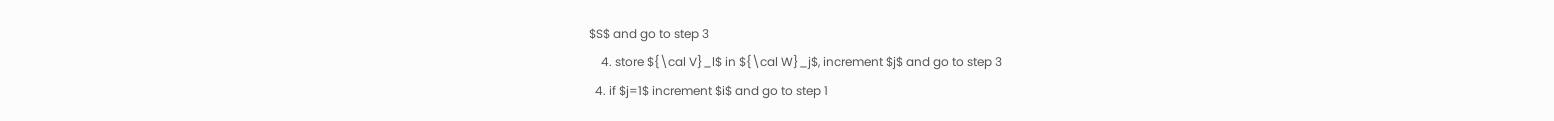$S$ and go to step 3
    4. store ${\cal V}_l$ in ${\cal W}_j$, increment $j$ and go to step 3
  4. if $j=1$ increment $i$ and go to step 1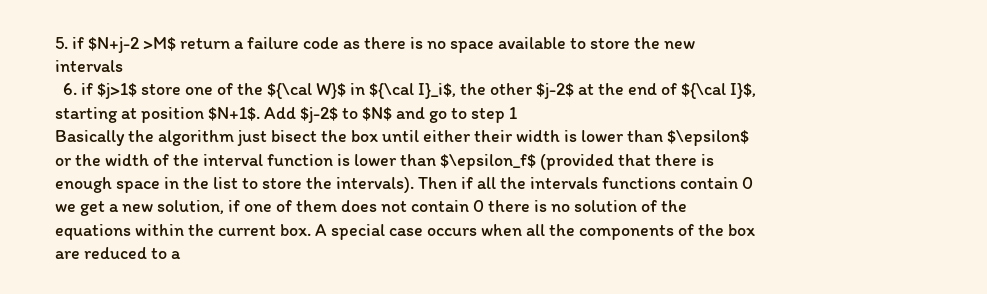5. if $N+j-2 >M$ return a failure code as there is no space available to store the new intervals
  6. if $j>1$ store one of the ${\cal W}$ in ${\cal I}_i$, the other $j-2$ at the end of ${\cal I}$, starting at position $N+1$. Add $j-2$ to $N$ and go to step 1
Basically the algorithm just bisect the box until either their width is lower than $\epsilon$ or the width of the interval function is lower than $\epsilon_f$ (provided that there is enough space in the list to store the intervals). Then if all the intervals functions contain 0 we get a new solution, if one of them does not contain 0 there is no solution of the equations within the current box. A special case occurs when all the components of the box are reduced to a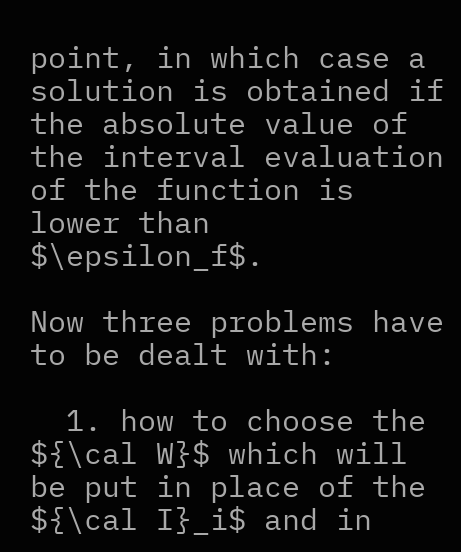point, in which case a solution is obtained if the absolute value of the interval evaluation of the function is lower than $\epsilon_f$.

Now three problems have to be dealt with:

  1. how to choose the ${\cal W}$ which will be put in place of the ${\cal I}_i$ and in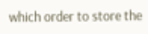which order to store the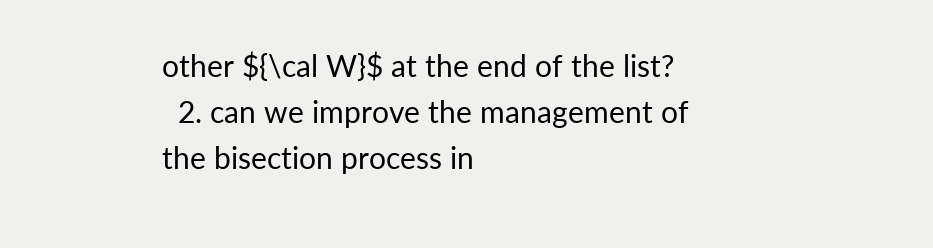other ${\cal W}$ at the end of the list?
  2. can we improve the management of the bisection process in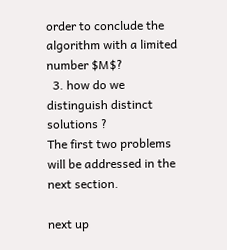order to conclude the algorithm with a limited number $M$?
  3. how do we distinguish distinct solutions ?
The first two problems will be addressed in the next section.

next up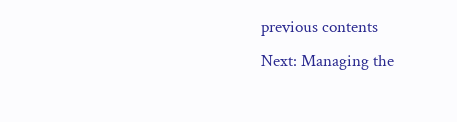previous contents
Next: Managing the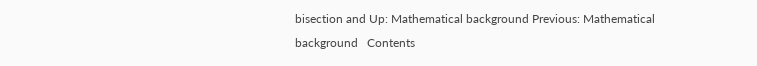bisection and Up: Mathematical background Previous: Mathematical background   Contents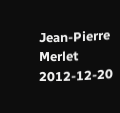Jean-Pierre Merlet 2012-12-20